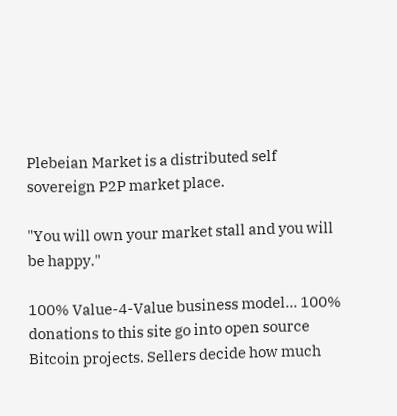Plebeian Market is a distributed self sovereign P2P market place.

"You will own your market stall and you will be happy."

100% Value-4-Value business model... 100% donations to this site go into open source Bitcoin projects. Sellers decide how much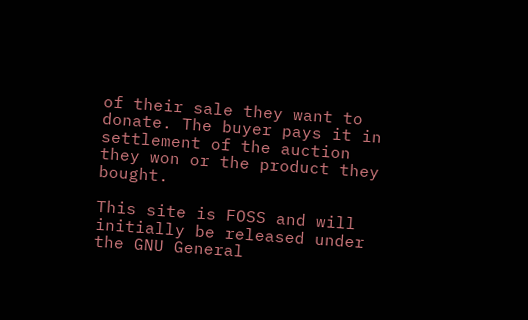of their sale they want to donate. The buyer pays it in settlement of the auction they won or the product they bought.

This site is FOSS and will initially be released under the GNU General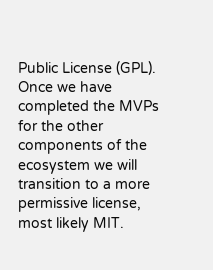Public License (GPL). Once we have completed the MVPs for the other components of the ecosystem we will transition to a more permissive license, most likely MIT.